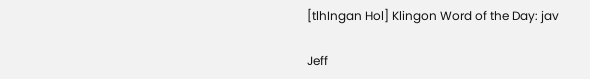[tlhIngan Hol] Klingon Word of the Day: jav

Jeff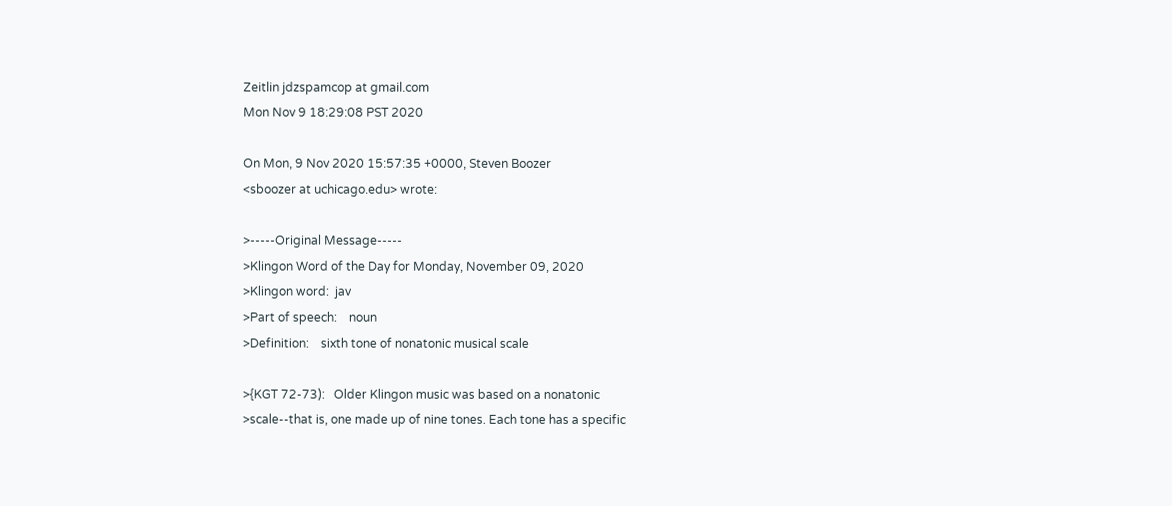Zeitlin jdzspamcop at gmail.com
Mon Nov 9 18:29:08 PST 2020

On Mon, 9 Nov 2020 15:57:35 +0000, Steven Boozer
<sboozer at uchicago.edu> wrote:

>-----Original Message-----
>Klingon Word of the Day for Monday, November 09, 2020
>Klingon word:  jav
>Part of speech:    noun
>Definition:    sixth tone of nonatonic musical scale

>{KGT 72-73):   Older Klingon music was based on a nonatonic
>scale--that is, one made up of nine tones. Each tone has a specific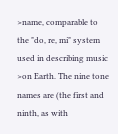>name, comparable to the "do, re, mi" system used in describing music
>on Earth. The nine tone names are (the first and ninth, as with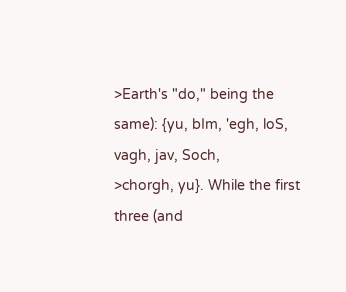>Earth's "do," being the same): {yu, bIm, 'egh, loS, vagh, jav, Soch,
>chorgh, yu}. While the first three (and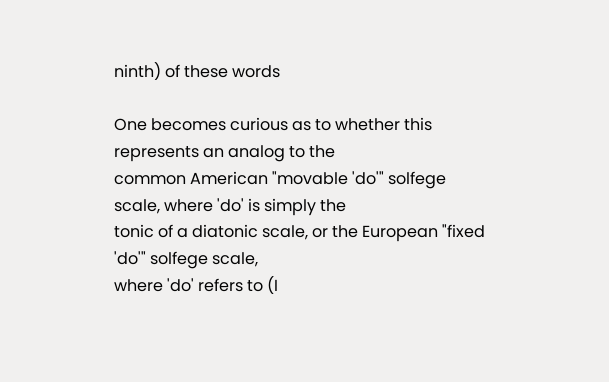ninth) of these words

One becomes curious as to whether this represents an analog to the
common American "movable 'do'" solfege scale, where 'do' is simply the
tonic of a diatonic scale, or the European "fixed 'do'" solfege scale,
where 'do' refers to (I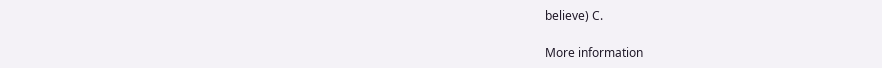believe) C.

More information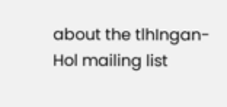about the tlhIngan-Hol mailing list